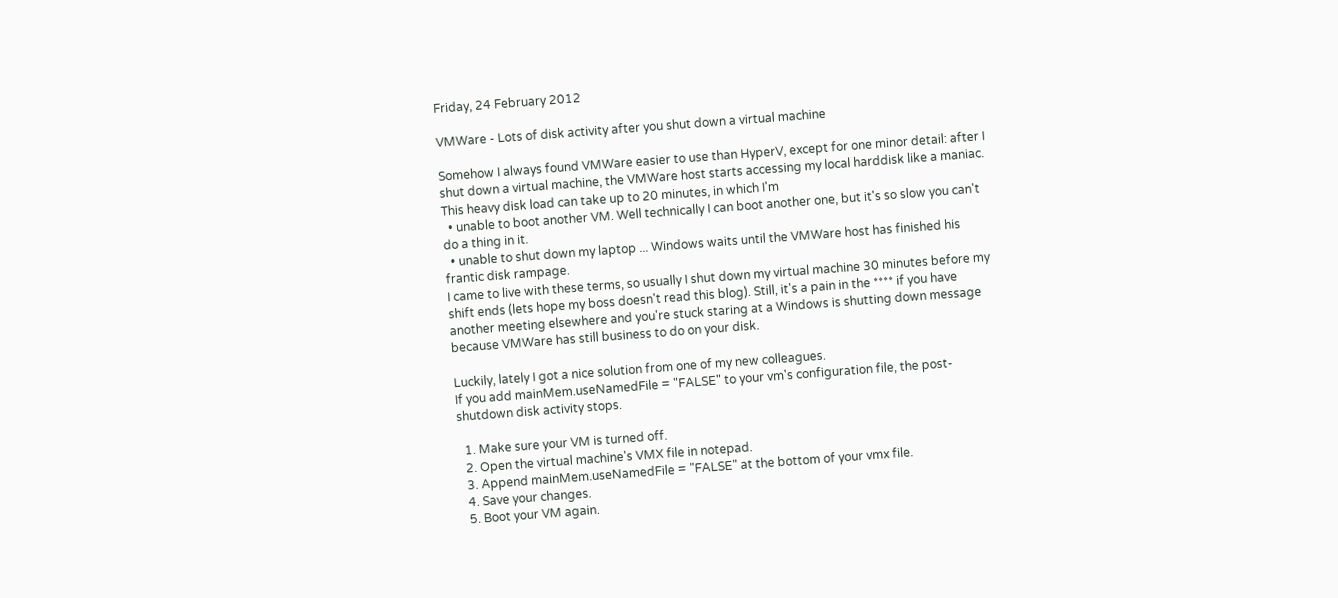Friday, 24 February 2012

VMWare - Lots of disk activity after you shut down a virtual machine

Somehow I always found VMWare easier to use than HyperV, except for one minor detail: after I shut down a virtual machine, the VMWare host starts accessing my local harddisk like a maniac. This heavy disk load can take up to 20 minutes, in which I'm
  • unable to boot another VM. Well technically I can boot another one, but it's so slow you can't do a thing in it.
  • unable to shut down my laptop ... Windows waits until the VMWare host has finished his frantic disk rampage.
I came to live with these terms, so usually I shut down my virtual machine 30 minutes before my shift ends (lets hope my boss doesn't read this blog). Still, it's a pain in the **** if you have another meeting elsewhere and you're stuck staring at a Windows is shutting down message because VMWare has still business to do on your disk.

Luckily, lately I got a nice solution from one of my new colleagues.
If you add mainMem.useNamedFile = "FALSE" to your vm's configuration file, the post-shutdown disk activity stops.

  1. Make sure your VM is turned off.
  2. Open the virtual machine's VMX file in notepad.
  3. Append mainMem.useNamedFile = "FALSE" at the bottom of your vmx file.
  4. Save your changes.
  5. Boot your VM again.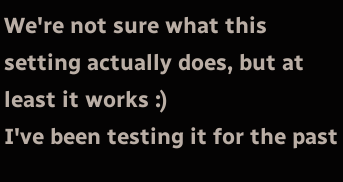We're not sure what this setting actually does, but at least it works :)
I've been testing it for the past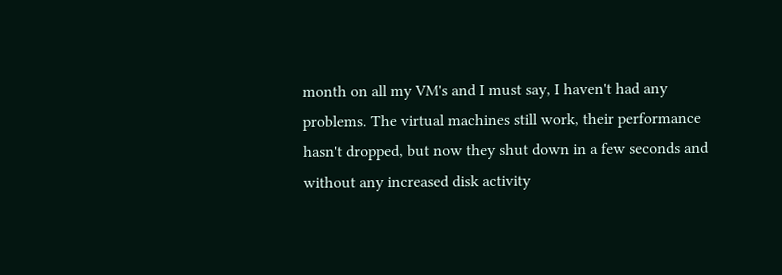month on all my VM's and I must say, I haven't had any problems. The virtual machines still work, their performance hasn't dropped, but now they shut down in a few seconds and without any increased disk activity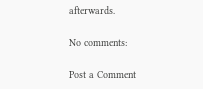afterwards.

No comments:

Post a Comment